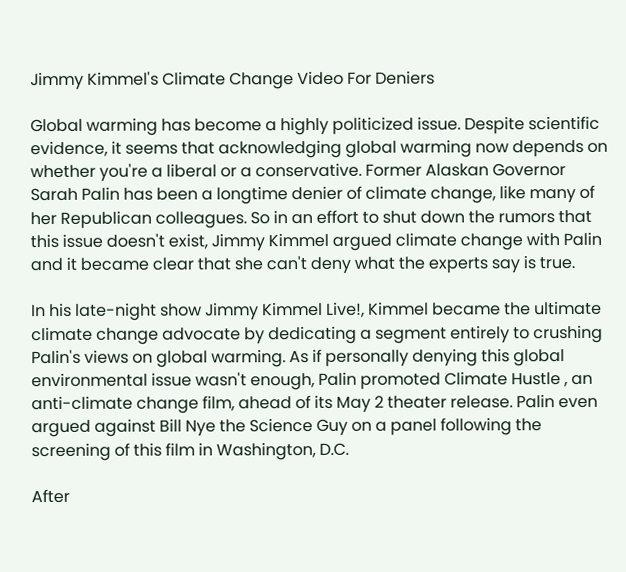Jimmy Kimmel's Climate Change Video For Deniers

Global warming has become a highly politicized issue. Despite scientific evidence, it seems that acknowledging global warming now depends on whether you're a liberal or a conservative. Former Alaskan Governor Sarah Palin has been a longtime denier of climate change, like many of her Republican colleagues. So in an effort to shut down the rumors that this issue doesn't exist, Jimmy Kimmel argued climate change with Palin and it became clear that she can't deny what the experts say is true.

In his late-night show Jimmy Kimmel Live!, Kimmel became the ultimate climate change advocate by dedicating a segment entirely to crushing Palin's views on global warming. As if personally denying this global environmental issue wasn't enough, Palin promoted Climate Hustle , an anti-climate change film, ahead of its May 2 theater release. Palin even argued against Bill Nye the Science Guy on a panel following the screening of this film in Washington, D.C.

After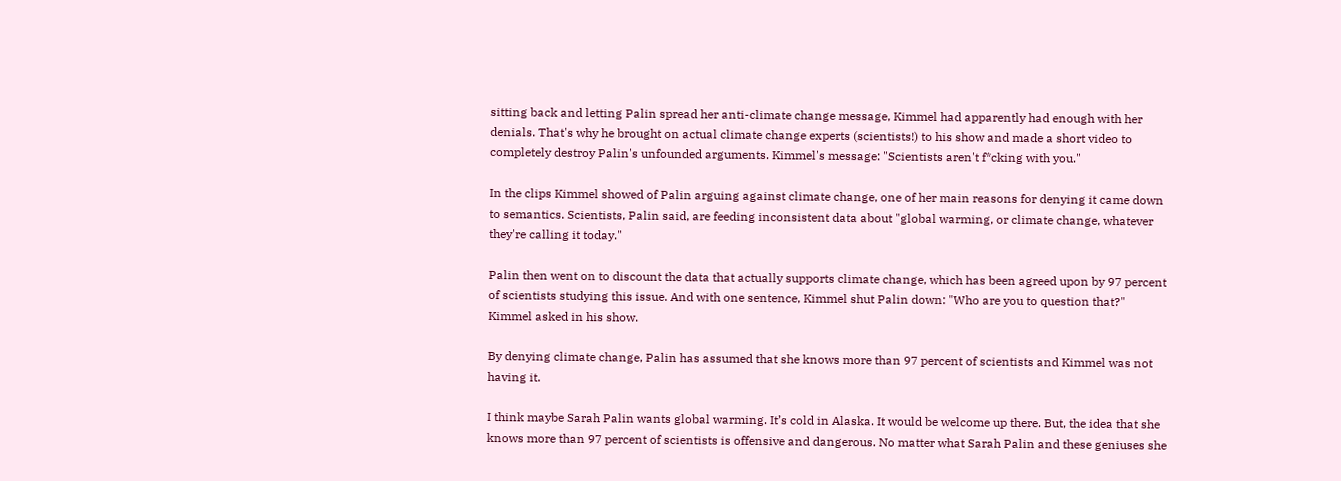sitting back and letting Palin spread her anti-climate change message, Kimmel had apparently had enough with her denials. That's why he brought on actual climate change experts (scientists!) to his show and made a short video to completely destroy Palin's unfounded arguments. Kimmel's message: "Scientists aren't f*cking with you."

In the clips Kimmel showed of Palin arguing against climate change, one of her main reasons for denying it came down to semantics. Scientists, Palin said, are feeding inconsistent data about "global warming, or climate change, whatever they're calling it today."

Palin then went on to discount the data that actually supports climate change, which has been agreed upon by 97 percent of scientists studying this issue. And with one sentence, Kimmel shut Palin down: "Who are you to question that?" Kimmel asked in his show.

By denying climate change, Palin has assumed that she knows more than 97 percent of scientists and Kimmel was not having it.

I think maybe Sarah Palin wants global warming. It’s cold in Alaska. It would be welcome up there. But, the idea that she knows more than 97 percent of scientists is offensive and dangerous. No matter what Sarah Palin and these geniuses she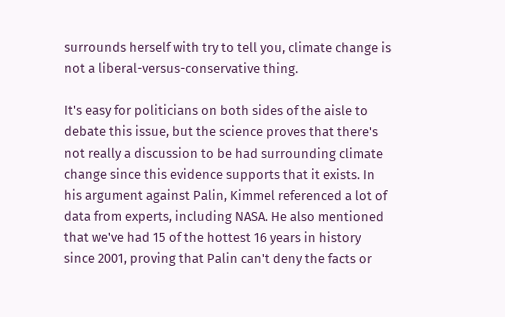surrounds herself with try to tell you, climate change is not a liberal-versus-conservative thing.

It's easy for politicians on both sides of the aisle to debate this issue, but the science proves that there's not really a discussion to be had surrounding climate change since this evidence supports that it exists. In his argument against Palin, Kimmel referenced a lot of data from experts, including NASA. He also mentioned that we've had 15 of the hottest 16 years in history since 2001, proving that Palin can't deny the facts or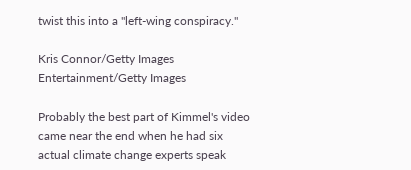twist this into a "left-wing conspiracy."

Kris Connor/Getty Images Entertainment/Getty Images

Probably the best part of Kimmel's video came near the end when he had six actual climate change experts speak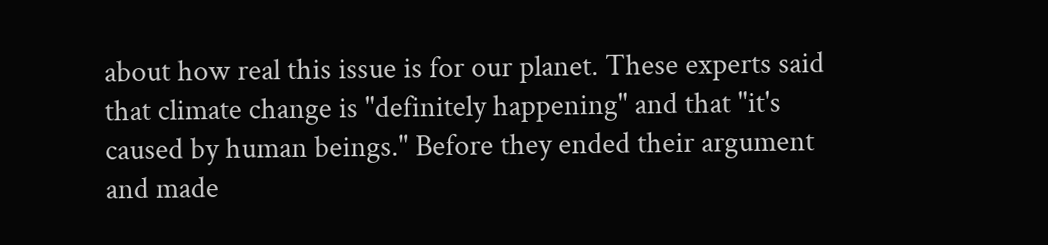about how real this issue is for our planet. These experts said that climate change is "definitely happening" and that "it's caused by human beings." Before they ended their argument and made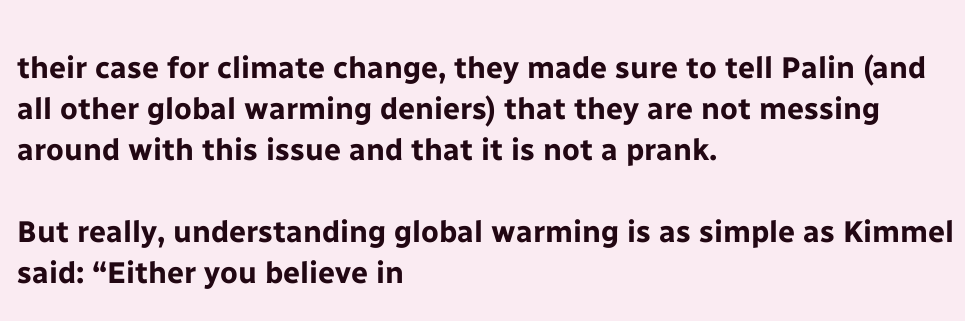their case for climate change, they made sure to tell Palin (and all other global warming deniers) that they are not messing around with this issue and that it is not a prank.

But really, understanding global warming is as simple as Kimmel said: “Either you believe in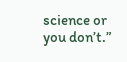science or you don’t.”